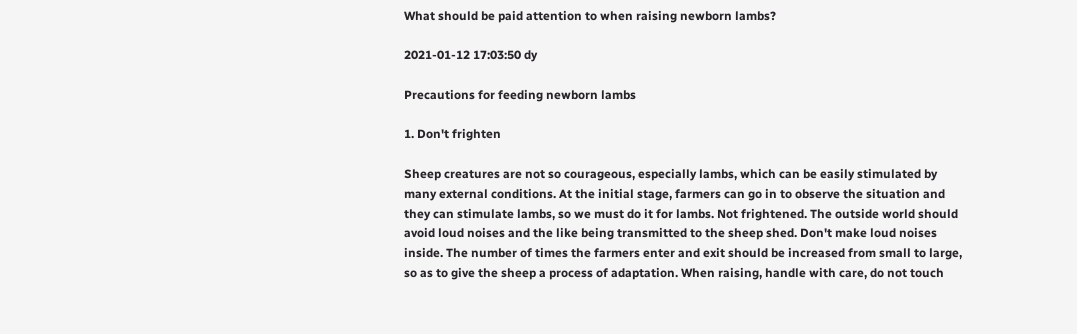What should be paid attention to when raising newborn lambs?

2021-01-12 17:03:50 dy

Precautions for feeding newborn lambs

1. Don't frighten

Sheep creatures are not so courageous, especially lambs, which can be easily stimulated by many external conditions. At the initial stage, farmers can go in to observe the situation and they can stimulate lambs, so we must do it for lambs. Not frightened. The outside world should avoid loud noises and the like being transmitted to the sheep shed. Don't make loud noises inside. The number of times the farmers enter and exit should be increased from small to large, so as to give the sheep a process of adaptation. When raising, handle with care, do not touch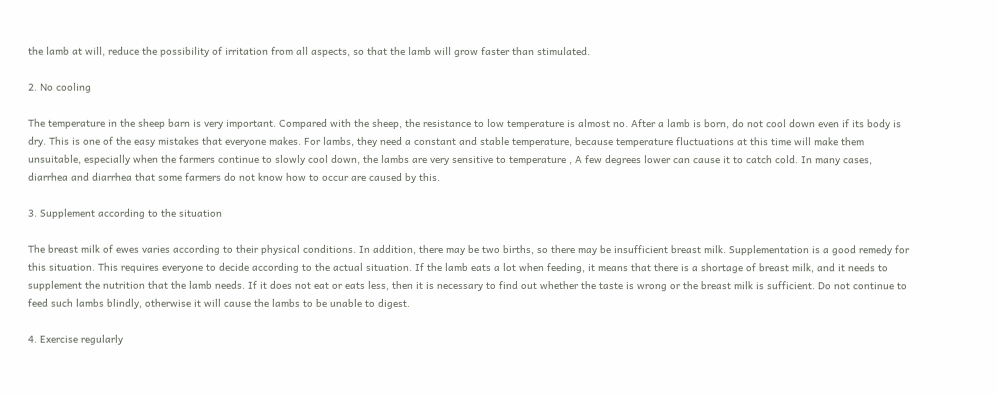the lamb at will, reduce the possibility of irritation from all aspects, so that the lamb will grow faster than stimulated.

2. No cooling

The temperature in the sheep barn is very important. Compared with the sheep, the resistance to low temperature is almost no. After a lamb is born, do not cool down even if its body is dry. This is one of the easy mistakes that everyone makes. For lambs, they need a constant and stable temperature, because temperature fluctuations at this time will make them unsuitable, especially when the farmers continue to slowly cool down, the lambs are very sensitive to temperature , A few degrees lower can cause it to catch cold. In many cases, diarrhea and diarrhea that some farmers do not know how to occur are caused by this.

3. Supplement according to the situation

The breast milk of ewes varies according to their physical conditions. In addition, there may be two births, so there may be insufficient breast milk. Supplementation is a good remedy for this situation. This requires everyone to decide according to the actual situation. If the lamb eats a lot when feeding, it means that there is a shortage of breast milk, and it needs to supplement the nutrition that the lamb needs. If it does not eat or eats less, then it is necessary to find out whether the taste is wrong or the breast milk is sufficient. Do not continue to feed such lambs blindly, otherwise it will cause the lambs to be unable to digest.

4. Exercise regularly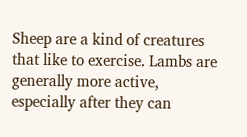Sheep are a kind of creatures that like to exercise. Lambs are generally more active, especially after they can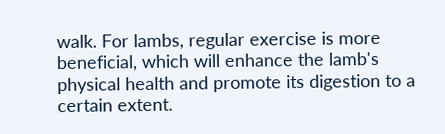walk. For lambs, regular exercise is more beneficial, which will enhance the lamb's physical health and promote its digestion to a certain extent.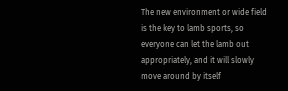The new environment or wide field is the key to lamb sports, so everyone can let the lamb out appropriately, and it will slowly move around by itself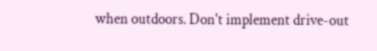when outdoors. Don't implement drive-out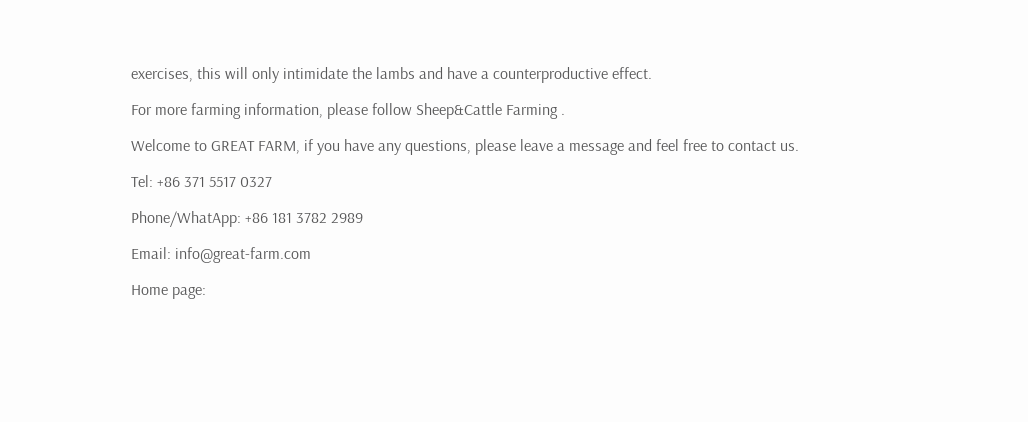exercises, this will only intimidate the lambs and have a counterproductive effect.

For more farming information, please follow Sheep&Cattle Farming .

Welcome to GREAT FARM, if you have any questions, please leave a message and feel free to contact us.

Tel: +86 371 5517 0327

Phone/WhatApp: +86 181 3782 2989

Email: info@great-farm.com

Home page: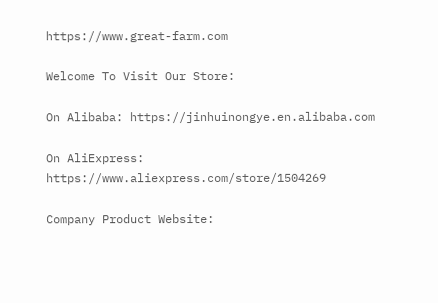https://www.great-farm.com

Welcome To Visit Our Store:

On Alibaba: https://jinhuinongye.en.alibaba.com

On AliExpress: https://www.aliexpress.com/store/1504269

Company Product Website: